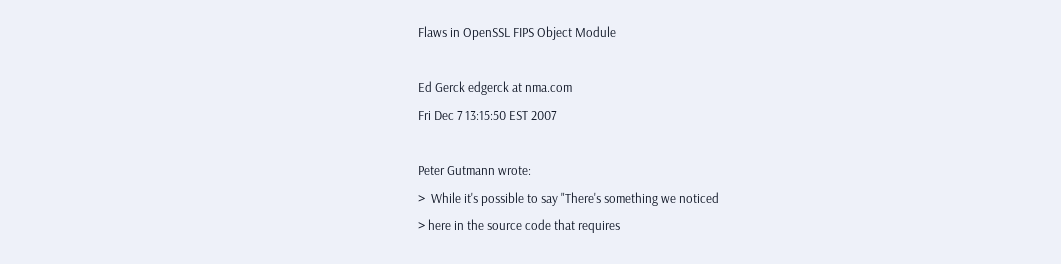Flaws in OpenSSL FIPS Object Module

Ed Gerck edgerck at nma.com
Fri Dec 7 13:15:50 EST 2007

Peter Gutmann wrote:
>  While it's possible to say "There's something we noticed
> here in the source code that requires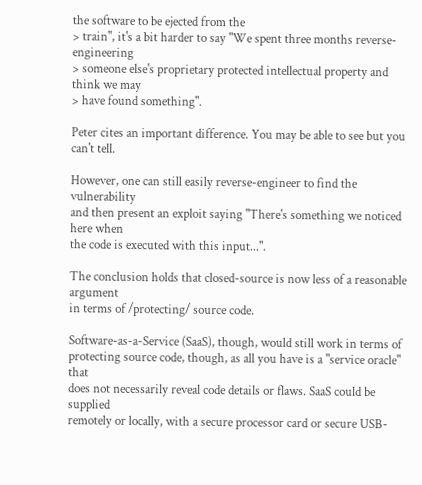the software to be ejected from the
> train", it's a bit harder to say "We spent three months reverse-engineering
> someone else's proprietary protected intellectual property and think we may
> have found something".

Peter cites an important difference. You may be able to see but you can't tell.

However, one can still easily reverse-engineer to find the vulnerability
and then present an exploit saying "There's something we noticed here when
the code is executed with this input...".

The conclusion holds that closed-source is now less of a reasonable argument
in terms of /protecting/ source code.

Software-as-a-Service (SaaS), though, would still work in terms of
protecting source code, though, as all you have is a "service oracle" that
does not necessarily reveal code details or flaws. SaaS could be supplied
remotely or locally, with a secure processor card or secure USB-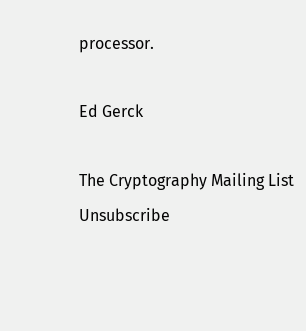processor.

Ed Gerck

The Cryptography Mailing List
Unsubscribe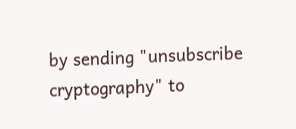by sending "unsubscribe cryptography" to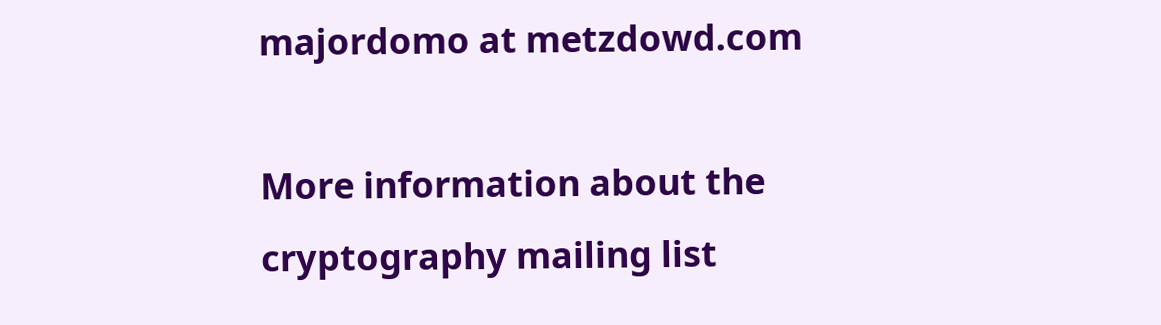majordomo at metzdowd.com

More information about the cryptography mailing list